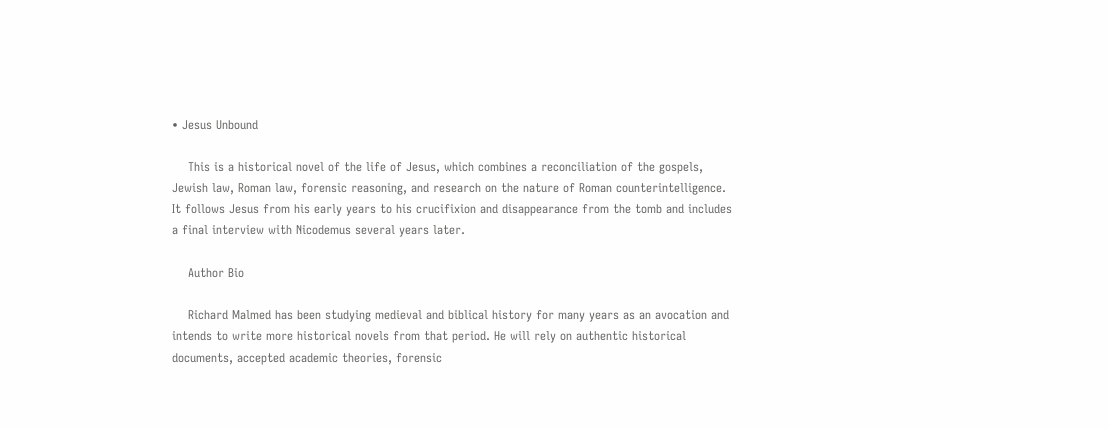• Jesus Unbound

    This is a historical novel of the life of Jesus, which combines a reconciliation of the gospels, Jewish law, Roman law, forensic reasoning, and research on the nature of Roman counterintelligence. It follows Jesus from his early years to his crucifixion and disappearance from the tomb and includes a final interview with Nicodemus several years later.

    Author Bio

    Richard Malmed has been studying medieval and biblical history for many years as an avocation and intends to write more historical novels from that period. He will rely on authentic historical documents, accepted academic theories, forensic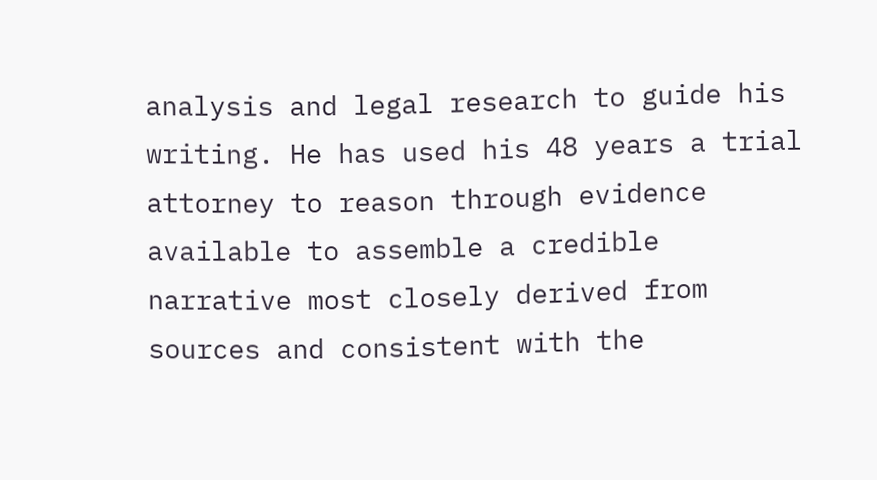analysis and legal research to guide his writing. He has used his 48 years a trial attorney to reason through evidence available to assemble a credible narrative most closely derived from sources and consistent with the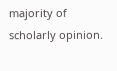majority of scholarly opinion.